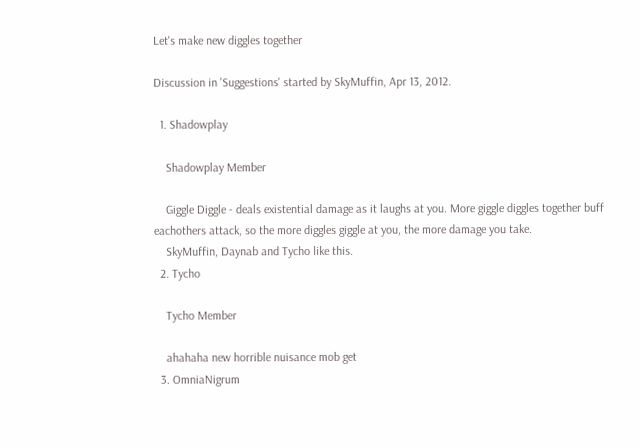Let's make new diggles together

Discussion in 'Suggestions' started by SkyMuffin, Apr 13, 2012.

  1. Shadowplay

    Shadowplay Member

    Giggle Diggle - deals existential damage as it laughs at you. More giggle diggles together buff eachothers attack, so the more diggles giggle at you, the more damage you take.
    SkyMuffin, Daynab and Tycho like this.
  2. Tycho

    Tycho Member

    ahahaha new horrible nuisance mob get
  3. OmniaNigrum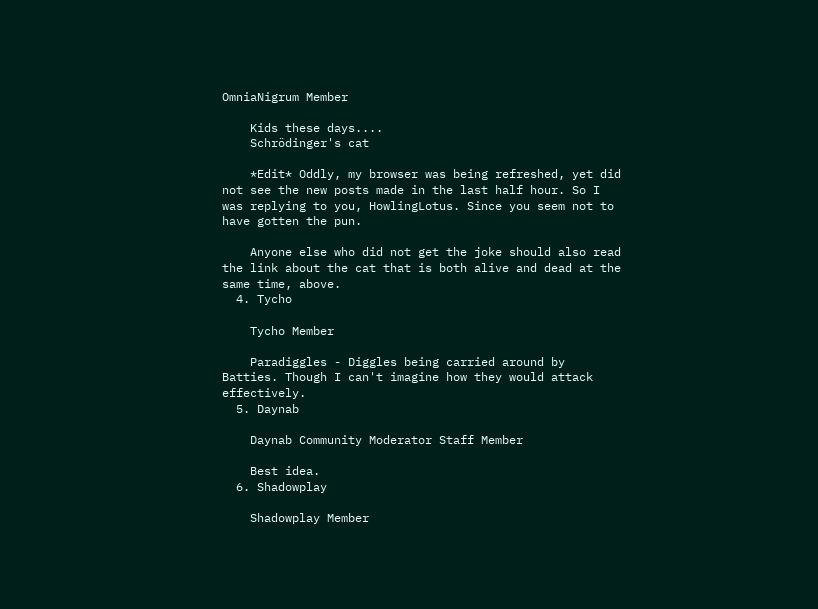OmniaNigrum Member

    Kids these days....
    Schrödinger's cat

    *Edit* Oddly, my browser was being refreshed, yet did not see the new posts made in the last half hour. So I was replying to you, HowlingLotus. Since you seem not to have gotten the pun.

    Anyone else who did not get the joke should also read the link about the cat that is both alive and dead at the same time, above.
  4. Tycho

    Tycho Member

    Paradiggles - Diggles being carried around by Batties. Though I can't imagine how they would attack effectively.
  5. Daynab

    Daynab Community Moderator Staff Member

    Best idea.
  6. Shadowplay

    Shadowplay Member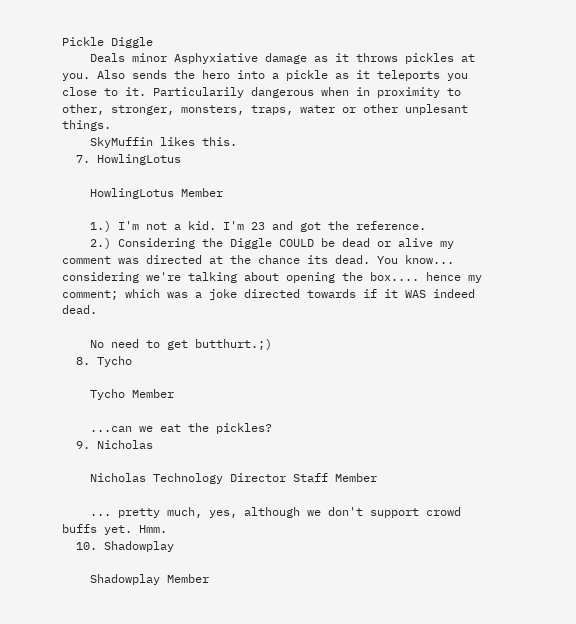Pickle Diggle
    Deals minor Asphyxiative damage as it throws pickles at you. Also sends the hero into a pickle as it teleports you close to it. Particularily dangerous when in proximity to other, stronger, monsters, traps, water or other unplesant things.
    SkyMuffin likes this.
  7. HowlingLotus

    HowlingLotus Member

    1.) I'm not a kid. I'm 23 and got the reference.
    2.) Considering the Diggle COULD be dead or alive my comment was directed at the chance its dead. You know... considering we're talking about opening the box.... hence my comment; which was a joke directed towards if it WAS indeed dead.

    No need to get butthurt.;)
  8. Tycho

    Tycho Member

    ...can we eat the pickles?
  9. Nicholas

    Nicholas Technology Director Staff Member

    ... pretty much, yes, although we don't support crowd buffs yet. Hmm.
  10. Shadowplay

    Shadowplay Member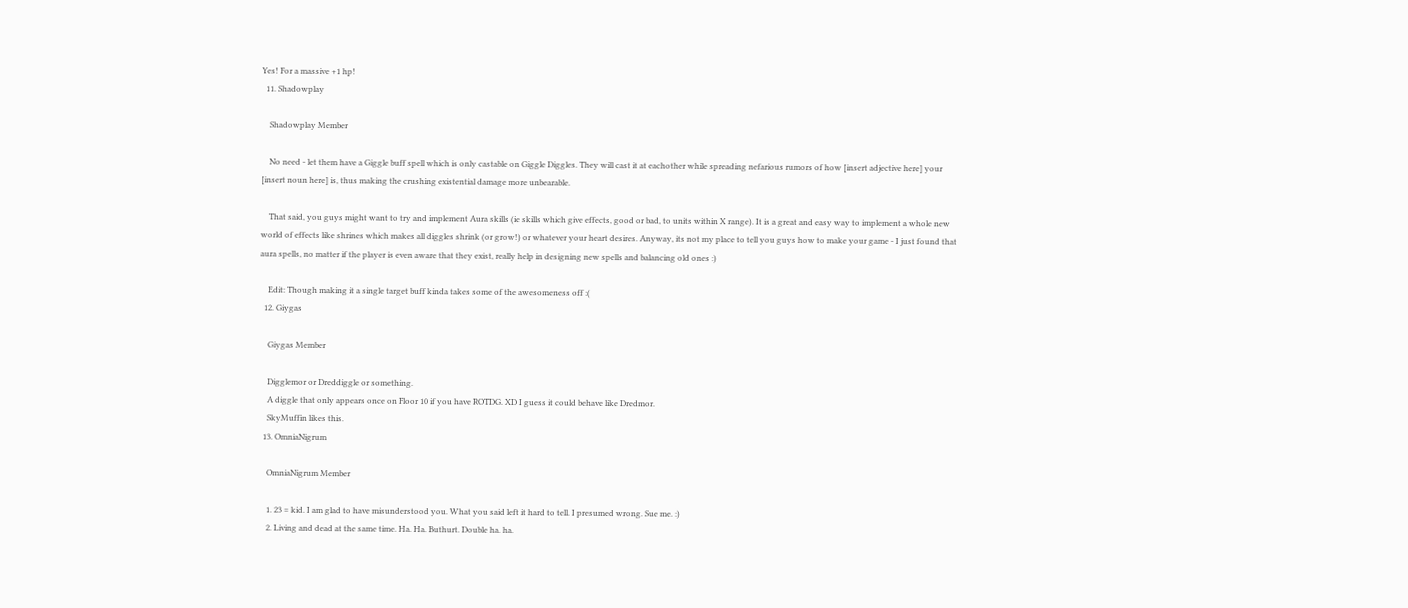Yes! For a massive +1 hp!
  11. Shadowplay

    Shadowplay Member

    No need - let them have a Giggle buff spell which is only castable on Giggle Diggles. They will cast it at eachother while spreading nefarious rumors of how [insert adjective here] your [insert noun here] is, thus making the crushing existential damage more unbearable.

    That said, you guys might want to try and implement Aura skills (ie skills which give effects, good or bad, to units within X range). It is a great and easy way to implement a whole new world of effects like shrines which makes all diggles shrink (or grow!) or whatever your heart desires. Anyway, its not my place to tell you guys how to make your game - I just found that aura spells, no matter if the player is even aware that they exist, really help in designing new spells and balancing old ones :)

    Edit: Though making it a single target buff kinda takes some of the awesomeness off :(
  12. Giygas

    Giygas Member

    Digglemor or Dreddiggle or something.
    A diggle that only appears once on Floor 10 if you have ROTDG. XD I guess it could behave like Dredmor.
    SkyMuffin likes this.
  13. OmniaNigrum

    OmniaNigrum Member

    1. 23 = kid. I am glad to have misunderstood you. What you said left it hard to tell. I presumed wrong. Sue me. :)
    2. Living and dead at the same time. Ha. Ha. Buthurt. Double ha. ha.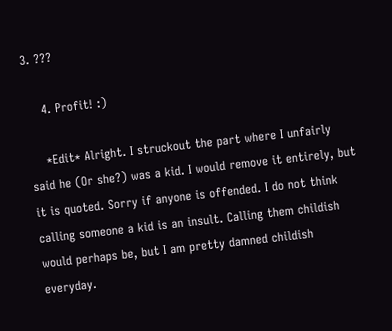3. ???

    4. Profit! :)

    *Edit* Alright. I struckout the part where I unfairly said he (Or she?) was a kid. I would remove it entirely, but it is quoted. Sorry if anyone is offended. I do not think calling someone a kid is an insult. Calling them childish would perhaps be, but I am pretty damned childish everyday.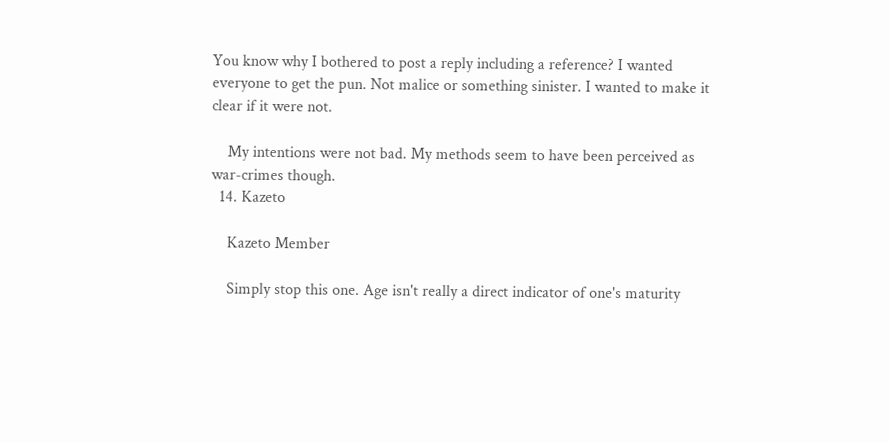You know why I bothered to post a reply including a reference? I wanted everyone to get the pun. Not malice or something sinister. I wanted to make it clear if it were not.

    My intentions were not bad. My methods seem to have been perceived as war-crimes though.
  14. Kazeto

    Kazeto Member

    Simply stop this one. Age isn't really a direct indicator of one's maturity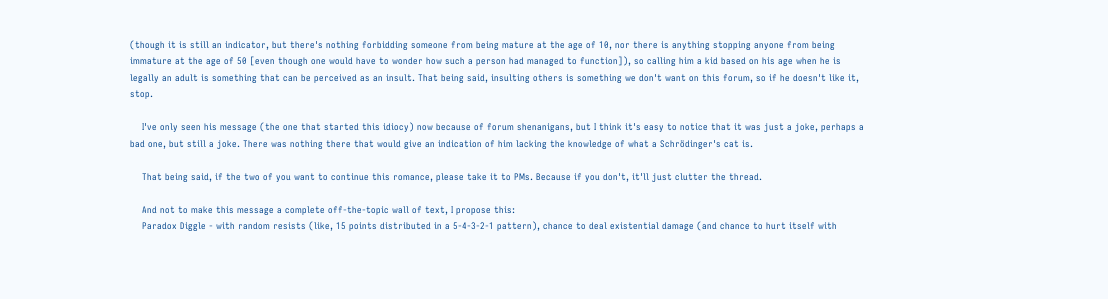(though it is still an indicator, but there's nothing forbidding someone from being mature at the age of 10, nor there is anything stopping anyone from being immature at the age of 50 [even though one would have to wonder how such a person had managed to function]), so calling him a kid based on his age when he is legally an adult is something that can be perceived as an insult. That being said, insulting others is something we don't want on this forum, so if he doesn't like it, stop.

    I've only seen his message (the one that started this idiocy) now because of forum shenanigans, but I think it's easy to notice that it was just a joke, perhaps a bad one, but still a joke. There was nothing there that would give an indication of him lacking the knowledge of what a Schrödinger's cat is.

    That being said, if the two of you want to continue this romance, please take it to PMs. Because if you don't, it'll just clutter the thread.

    And not to make this message a complete off-the-topic wall of text, I propose this:
    Paradox Diggle - with random resists (like, 15 points distributed in a 5-4-3-2-1 pattern), chance to deal existential damage (and chance to hurt itself with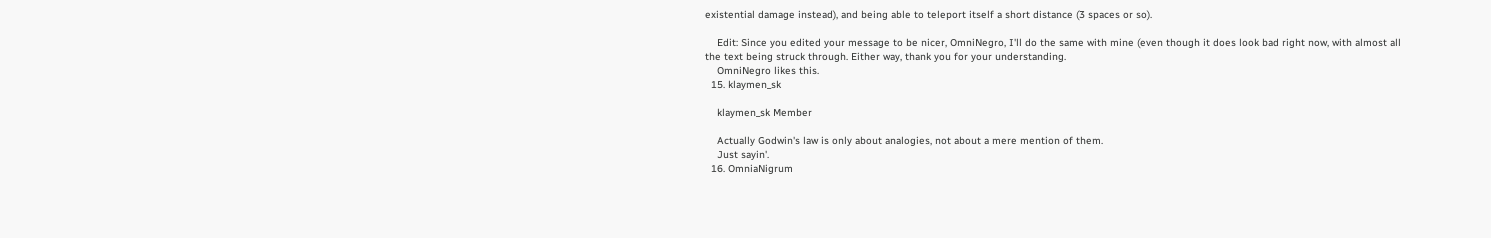existential damage instead), and being able to teleport itself a short distance (3 spaces or so).

    Edit: Since you edited your message to be nicer, OmniNegro, I'll do the same with mine (even though it does look bad right now, with almost all the text being struck through. Either way, thank you for your understanding.
    OmniNegro likes this.
  15. klaymen_sk

    klaymen_sk Member

    Actually Godwin's law is only about analogies, not about a mere mention of them.
    Just sayin'.
  16. OmniaNigrum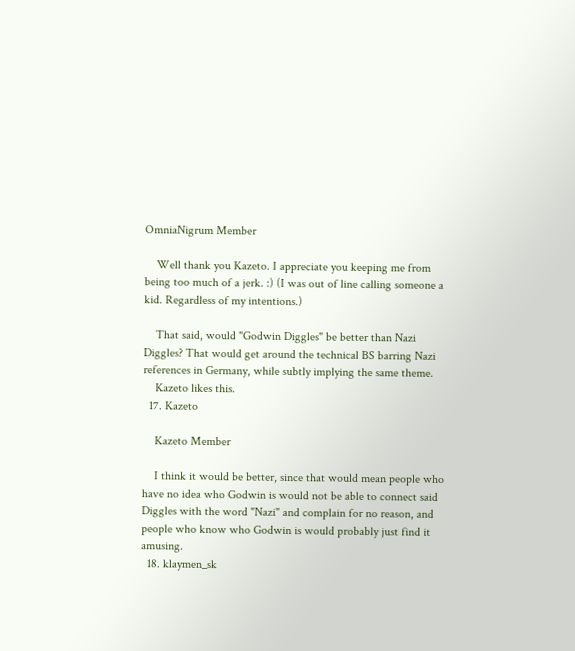OmniaNigrum Member

    Well thank you Kazeto. I appreciate you keeping me from being too much of a jerk. :) (I was out of line calling someone a kid. Regardless of my intentions.)

    That said, would "Godwin Diggles" be better than Nazi Diggles? That would get around the technical BS barring Nazi references in Germany, while subtly implying the same theme.
    Kazeto likes this.
  17. Kazeto

    Kazeto Member

    I think it would be better, since that would mean people who have no idea who Godwin is would not be able to connect said Diggles with the word "Nazi" and complain for no reason, and people who know who Godwin is would probably just find it amusing.
  18. klaymen_sk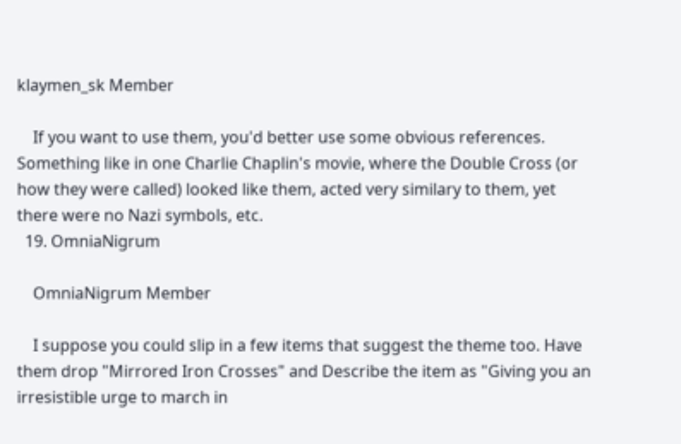klaymen_sk Member

    If you want to use them, you'd better use some obvious references. Something like in one Charlie Chaplin's movie, where the Double Cross (or how they were called) looked like them, acted very similary to them, yet there were no Nazi symbols, etc.
  19. OmniaNigrum

    OmniaNigrum Member

    I suppose you could slip in a few items that suggest the theme too. Have them drop "Mirrored Iron Crosses" and Describe the item as "Giving you an irresistible urge to march in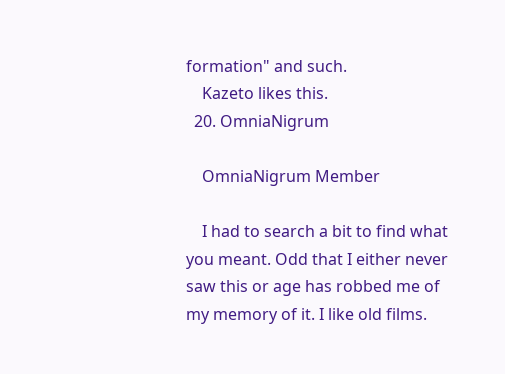formation" and such.
    Kazeto likes this.
  20. OmniaNigrum

    OmniaNigrum Member

    I had to search a bit to find what you meant. Odd that I either never saw this or age has robbed me of my memory of it. I like old films.